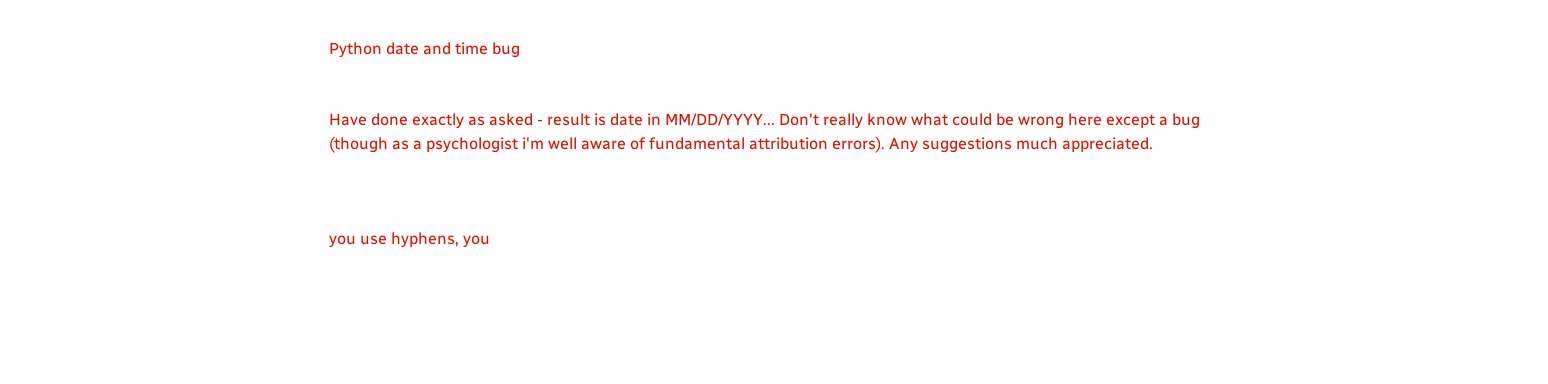Python date and time bug


Have done exactly as asked - result is date in MM/DD/YYYY... Don't really know what could be wrong here except a bug (though as a psychologist i'm well aware of fundamental attribution errors). Any suggestions much appreciated.



you use hyphens, you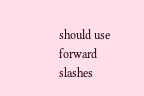should use forward slashes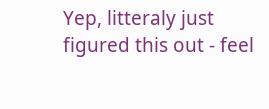Yep, litteraly just figured this out - feel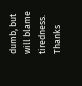dumb, but will blame tiredness. Thanks